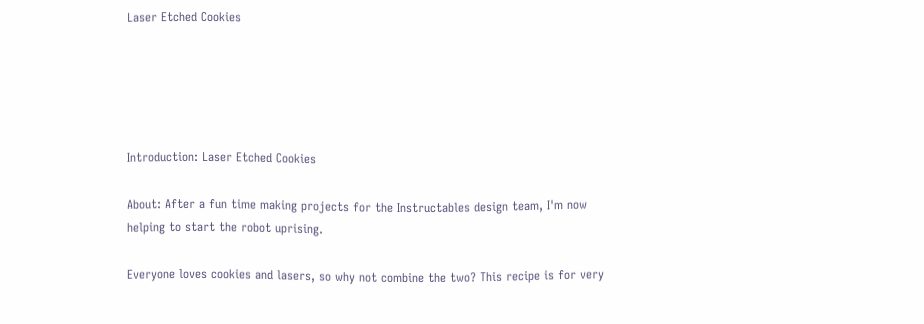Laser Etched Cookies





Introduction: Laser Etched Cookies

About: After a fun time making projects for the Instructables design team, I'm now helping to start the robot uprising.

Everyone loves cookies and lasers, so why not combine the two? This recipe is for very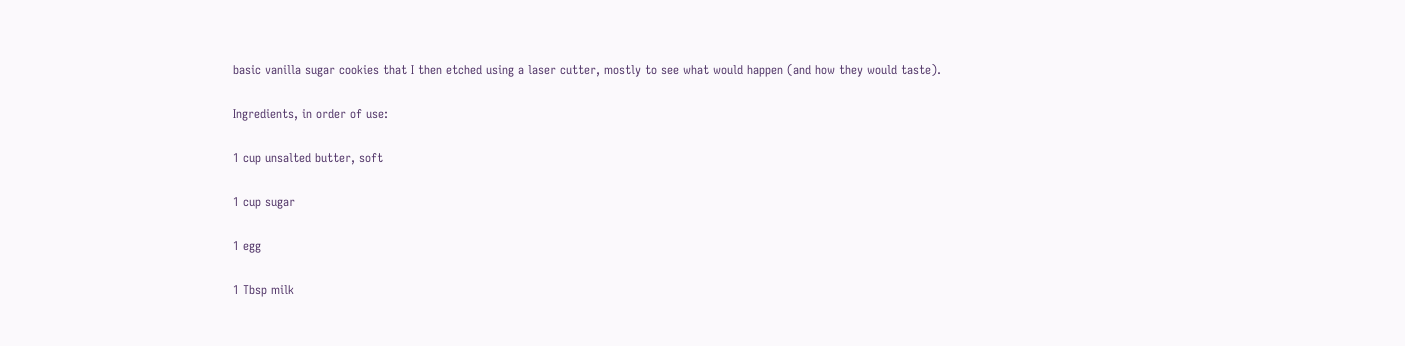basic vanilla sugar cookies that I then etched using a laser cutter, mostly to see what would happen (and how they would taste).

Ingredients, in order of use:

1 cup unsalted butter, soft

1 cup sugar

1 egg

1 Tbsp milk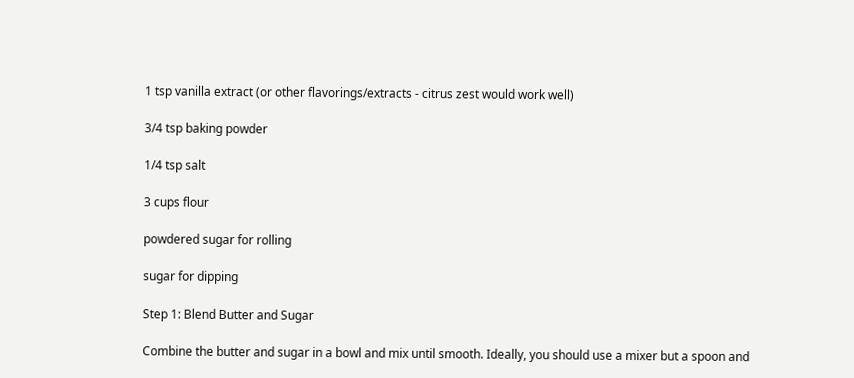1 tsp vanilla extract (or other flavorings/extracts - citrus zest would work well)

3/4 tsp baking powder

1/4 tsp salt

3 cups flour

powdered sugar for rolling

sugar for dipping

Step 1: Blend Butter and Sugar

Combine the butter and sugar in a bowl and mix until smooth. Ideally, you should use a mixer but a spoon and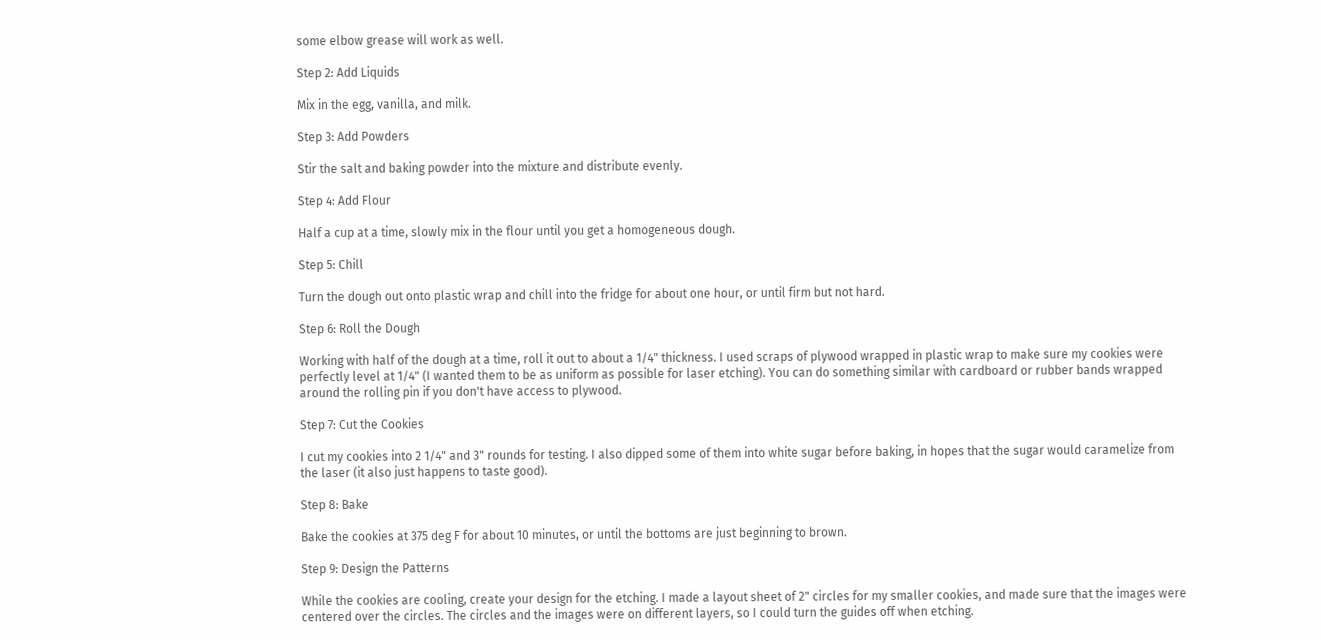some elbow grease will work as well.

Step 2: Add Liquids

Mix in the egg, vanilla, and milk.

Step 3: Add Powders

Stir the salt and baking powder into the mixture and distribute evenly.

Step 4: Add Flour

Half a cup at a time, slowly mix in the flour until you get a homogeneous dough.

Step 5: Chill

Turn the dough out onto plastic wrap and chill into the fridge for about one hour, or until firm but not hard.

Step 6: Roll the Dough

Working with half of the dough at a time, roll it out to about a 1/4" thickness. I used scraps of plywood wrapped in plastic wrap to make sure my cookies were perfectly level at 1/4" (I wanted them to be as uniform as possible for laser etching). You can do something similar with cardboard or rubber bands wrapped around the rolling pin if you don't have access to plywood.

Step 7: Cut the Cookies

I cut my cookies into 2 1/4" and 3" rounds for testing. I also dipped some of them into white sugar before baking, in hopes that the sugar would caramelize from the laser (it also just happens to taste good).

Step 8: Bake

Bake the cookies at 375 deg F for about 10 minutes, or until the bottoms are just beginning to brown.

Step 9: Design the Patterns

While the cookies are cooling, create your design for the etching. I made a layout sheet of 2" circles for my smaller cookies, and made sure that the images were centered over the circles. The circles and the images were on different layers, so I could turn the guides off when etching.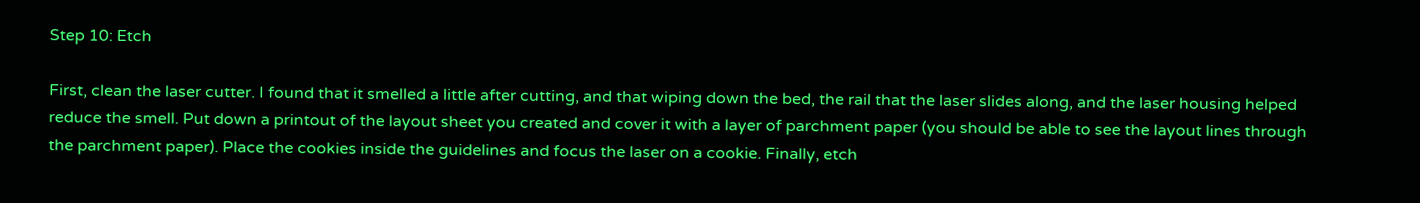Step 10: Etch

First, clean the laser cutter. I found that it smelled a little after cutting, and that wiping down the bed, the rail that the laser slides along, and the laser housing helped reduce the smell. Put down a printout of the layout sheet you created and cover it with a layer of parchment paper (you should be able to see the layout lines through the parchment paper). Place the cookies inside the guidelines and focus the laser on a cookie. Finally, etch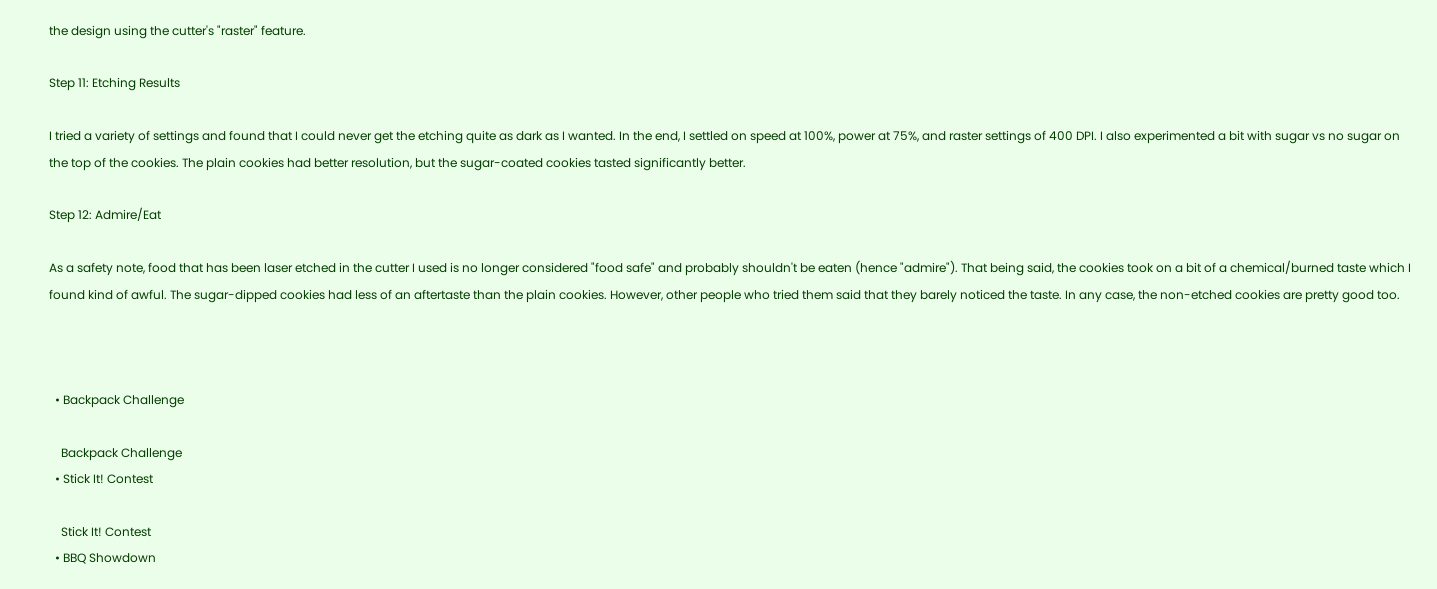the design using the cutter's "raster" feature.

Step 11: Etching Results

I tried a variety of settings and found that I could never get the etching quite as dark as I wanted. In the end, I settled on speed at 100%, power at 75%, and raster settings of 400 DPI. I also experimented a bit with sugar vs no sugar on the top of the cookies. The plain cookies had better resolution, but the sugar-coated cookies tasted significantly better.

Step 12: Admire/Eat

As a safety note, food that has been laser etched in the cutter I used is no longer considered "food safe" and probably shouldn't be eaten (hence "admire"). That being said, the cookies took on a bit of a chemical/burned taste which I found kind of awful. The sugar-dipped cookies had less of an aftertaste than the plain cookies. However, other people who tried them said that they barely noticed the taste. In any case, the non-etched cookies are pretty good too.



  • Backpack Challenge

    Backpack Challenge
  • Stick It! Contest

    Stick It! Contest
  • BBQ Showdown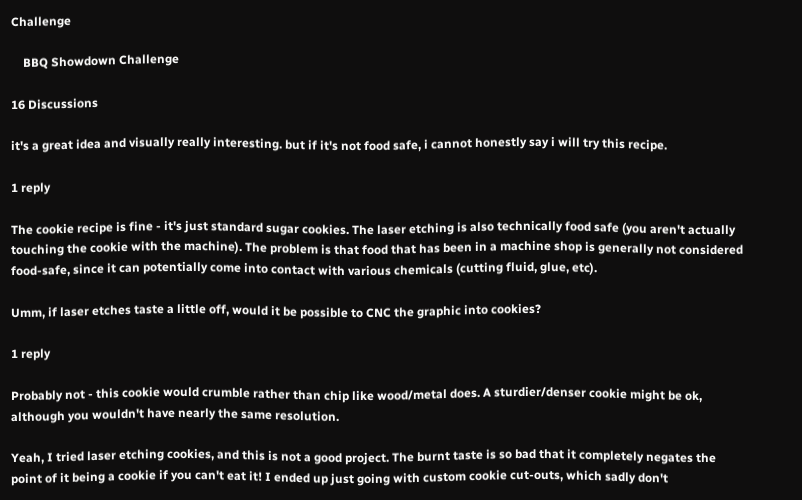Challenge

    BBQ Showdown Challenge

16 Discussions

it's a great idea and visually really interesting. but if it's not food safe, i cannot honestly say i will try this recipe.

1 reply

The cookie recipe is fine - it's just standard sugar cookies. The laser etching is also technically food safe (you aren't actually touching the cookie with the machine). The problem is that food that has been in a machine shop is generally not considered food-safe, since it can potentially come into contact with various chemicals (cutting fluid, glue, etc).

Umm, if laser etches taste a little off, would it be possible to CNC the graphic into cookies?

1 reply

Probably not - this cookie would crumble rather than chip like wood/metal does. A sturdier/denser cookie might be ok, although you wouldn't have nearly the same resolution.

Yeah, I tried laser etching cookies, and this is not a good project. The burnt taste is so bad that it completely negates the point of it being a cookie if you can't eat it! I ended up just going with custom cookie cut-outs, which sadly don't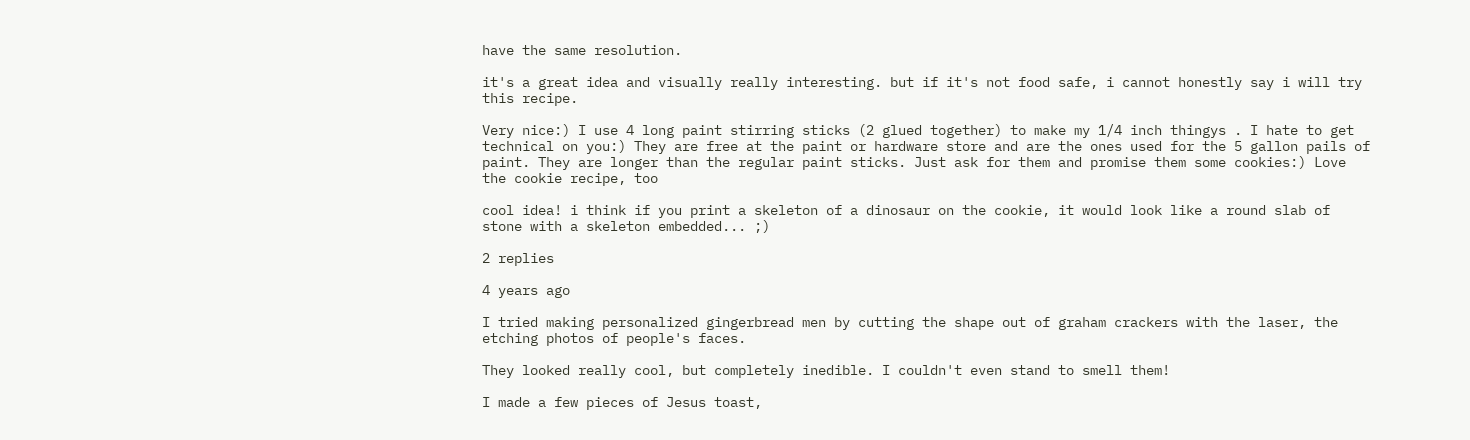have the same resolution.

it's a great idea and visually really interesting. but if it's not food safe, i cannot honestly say i will try this recipe.

Very nice:) I use 4 long paint stirring sticks (2 glued together) to make my 1/4 inch thingys . I hate to get technical on you:) They are free at the paint or hardware store and are the ones used for the 5 gallon pails of paint. They are longer than the regular paint sticks. Just ask for them and promise them some cookies:) Love the cookie recipe, too

cool idea! i think if you print a skeleton of a dinosaur on the cookie, it would look like a round slab of stone with a skeleton embedded... ;)

2 replies

4 years ago

I tried making personalized gingerbread men by cutting the shape out of graham crackers with the laser, the etching photos of people's faces.

They looked really cool, but completely inedible. I couldn't even stand to smell them!

I made a few pieces of Jesus toast,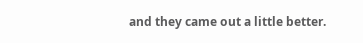and they came out a little better.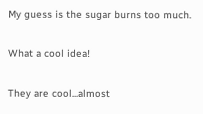My guess is the sugar burns too much.

What a cool idea!

They are cool...almost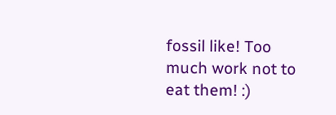fossil like! Too much work not to eat them! :)